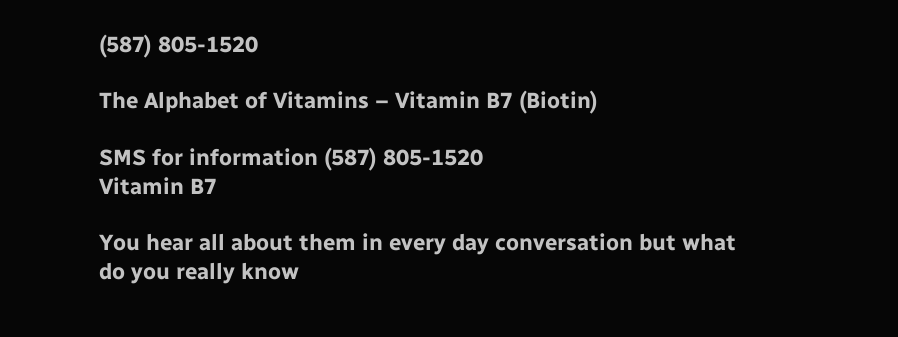(587) 805-1520

The Alphabet of Vitamins – Vitamin B7 (Biotin)

SMS for information (587) 805-1520
Vitamin B7

You hear all about them in every day conversation but what do you really know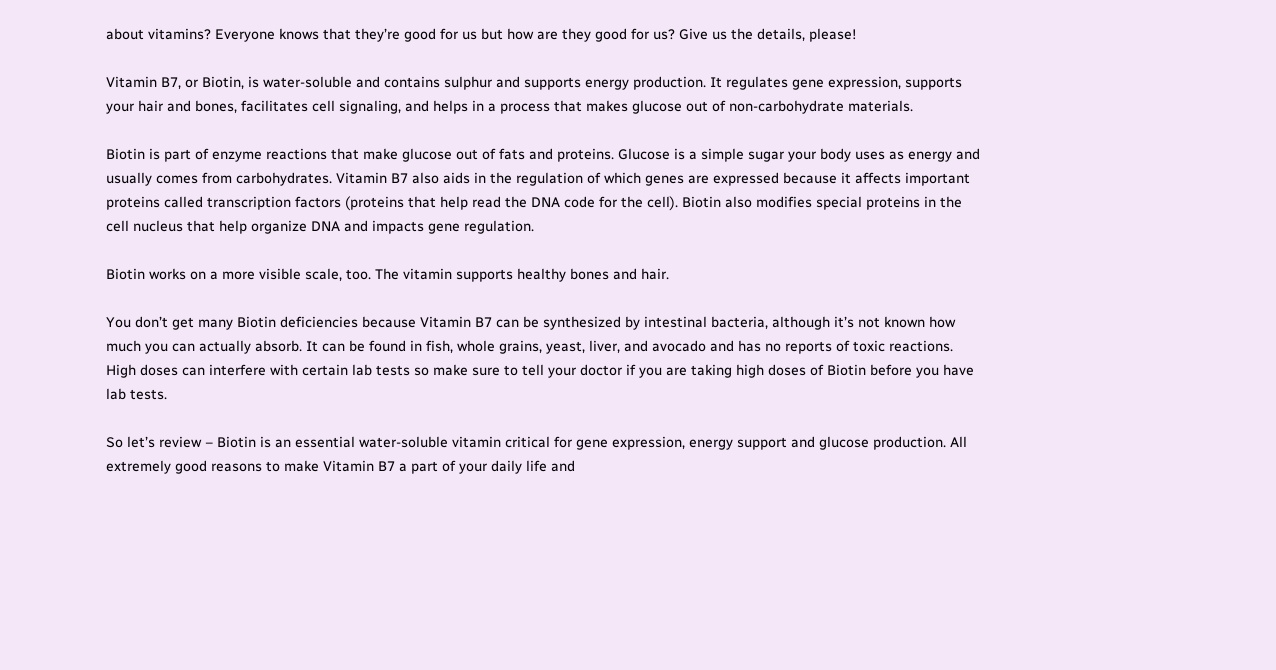about vitamins? Everyone knows that they’re good for us but how are they good for us? Give us the details, please!

Vitamin B7, or Biotin, is water-soluble and contains sulphur and supports energy production. It regulates gene expression, supports your hair and bones, facilitates cell signaling, and helps in a process that makes glucose out of non-carbohydrate materials.

Biotin is part of enzyme reactions that make glucose out of fats and proteins. Glucose is a simple sugar your body uses as energy and usually comes from carbohydrates. Vitamin B7 also aids in the regulation of which genes are expressed because it affects important proteins called transcription factors (proteins that help read the DNA code for the cell). Biotin also modifies special proteins in the cell nucleus that help organize DNA and impacts gene regulation.

Biotin works on a more visible scale, too. The vitamin supports healthy bones and hair.

You don’t get many Biotin deficiencies because Vitamin B7 can be synthesized by intestinal bacteria, although it’s not known how much you can actually absorb. It can be found in fish, whole grains, yeast, liver, and avocado and has no reports of toxic reactions. High doses can interfere with certain lab tests so make sure to tell your doctor if you are taking high doses of Biotin before you have lab tests.

So let’s review – Biotin is an essential water-soluble vitamin critical for gene expression, energy support and glucose production. All extremely good reasons to make Vitamin B7 a part of your daily life and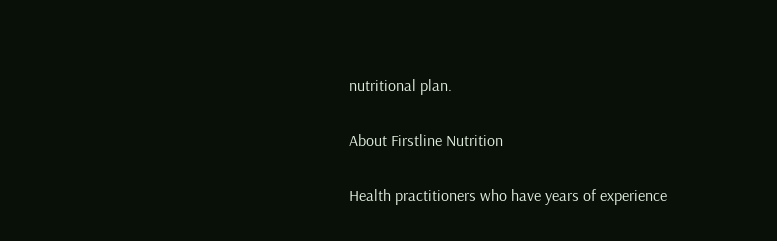nutritional plan.

About Firstline Nutrition

Health practitioners who have years of experience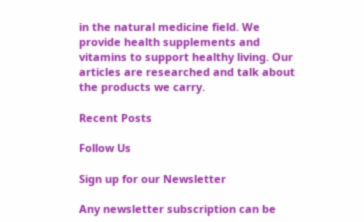in the natural medicine field. We provide health supplements and vitamins to support healthy living. Our articles are researched and talk about the products we carry.

Recent Posts

Follow Us

Sign up for our Newsletter

Any newsletter subscription can be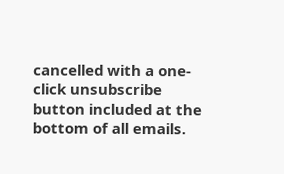cancelled with a one-click unsubscribe button included at the bottom of all emails.